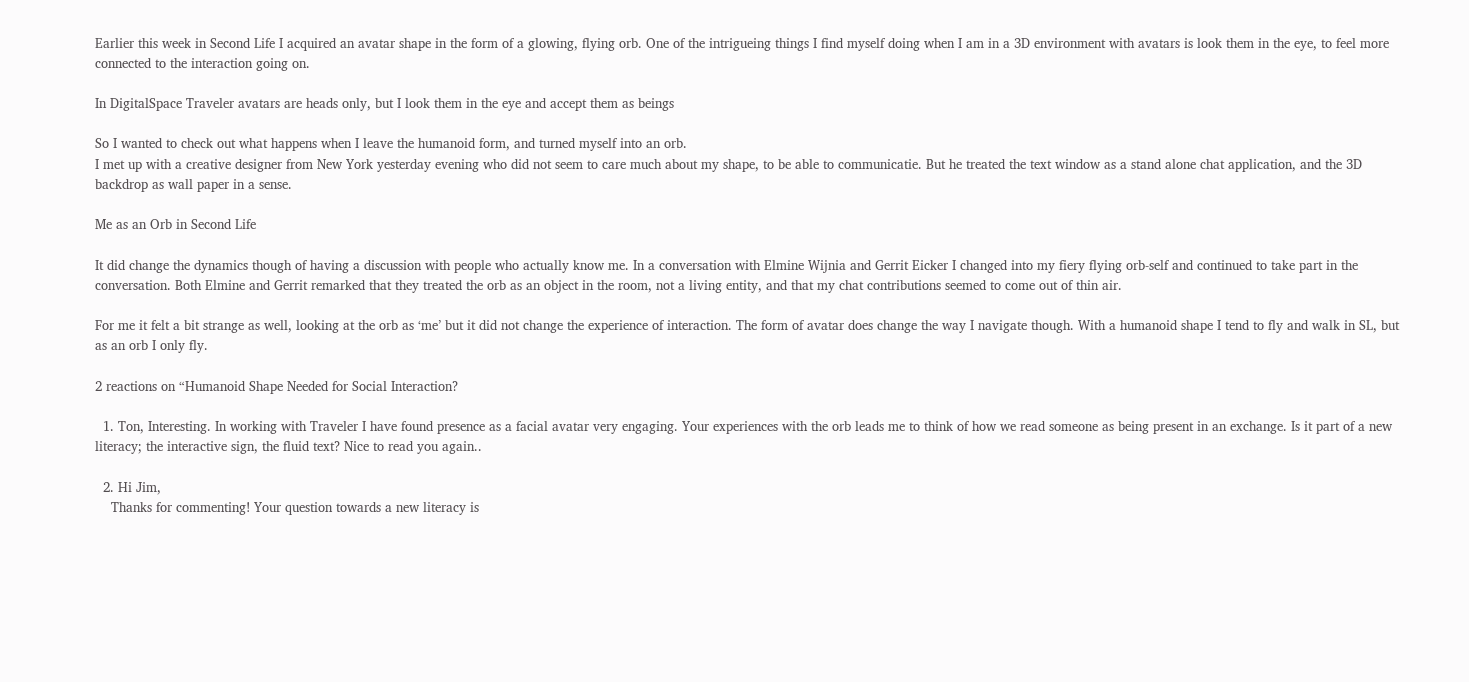Earlier this week in Second Life I acquired an avatar shape in the form of a glowing, flying orb. One of the intrigueing things I find myself doing when I am in a 3D environment with avatars is look them in the eye, to feel more connected to the interaction going on.

In DigitalSpace Traveler avatars are heads only, but I look them in the eye and accept them as beings

So I wanted to check out what happens when I leave the humanoid form, and turned myself into an orb.
I met up with a creative designer from New York yesterday evening who did not seem to care much about my shape, to be able to communicatie. But he treated the text window as a stand alone chat application, and the 3D backdrop as wall paper in a sense.

Me as an Orb in Second Life

It did change the dynamics though of having a discussion with people who actually know me. In a conversation with Elmine Wijnia and Gerrit Eicker I changed into my fiery flying orb-self and continued to take part in the conversation. Both Elmine and Gerrit remarked that they treated the orb as an object in the room, not a living entity, and that my chat contributions seemed to come out of thin air.

For me it felt a bit strange as well, looking at the orb as ‘me’ but it did not change the experience of interaction. The form of avatar does change the way I navigate though. With a humanoid shape I tend to fly and walk in SL, but as an orb I only fly.

2 reactions on “Humanoid Shape Needed for Social Interaction?

  1. Ton, Interesting. In working with Traveler I have found presence as a facial avatar very engaging. Your experiences with the orb leads me to think of how we read someone as being present in an exchange. Is it part of a new literacy; the interactive sign, the fluid text? Nice to read you again..

  2. Hi Jim,
    Thanks for commenting! Your question towards a new literacy is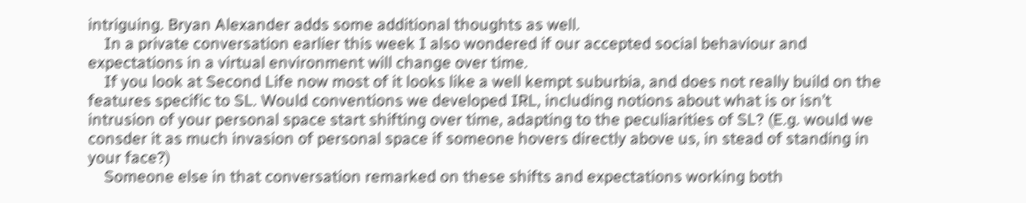intriguing. Bryan Alexander adds some additional thoughts as well.
    In a private conversation earlier this week I also wondered if our accepted social behaviour and expectations in a virtual environment will change over time.
    If you look at Second Life now most of it looks like a well kempt suburbia, and does not really build on the features specific to SL. Would conventions we developed IRL, including notions about what is or isn’t intrusion of your personal space start shifting over time, adapting to the peculiarities of SL? (E.g. would we consder it as much invasion of personal space if someone hovers directly above us, in stead of standing in your face?)
    Someone else in that conversation remarked on these shifts and expectations working both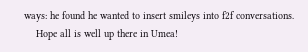ways: he found he wanted to insert smileys into f2f conversations.
    Hope all is well up there in Umea!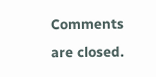Comments are closed.